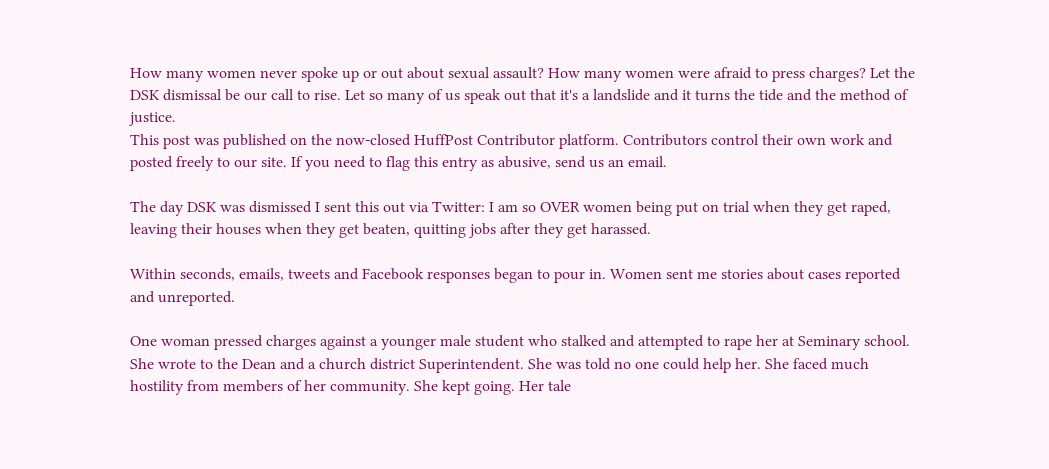How many women never spoke up or out about sexual assault? How many women were afraid to press charges? Let the DSK dismissal be our call to rise. Let so many of us speak out that it's a landslide and it turns the tide and the method of justice.
This post was published on the now-closed HuffPost Contributor platform. Contributors control their own work and posted freely to our site. If you need to flag this entry as abusive, send us an email.

The day DSK was dismissed I sent this out via Twitter: I am so OVER women being put on trial when they get raped, leaving their houses when they get beaten, quitting jobs after they get harassed.

Within seconds, emails, tweets and Facebook responses began to pour in. Women sent me stories about cases reported and unreported.

One woman pressed charges against a younger male student who stalked and attempted to rape her at Seminary school. She wrote to the Dean and a church district Superintendent. She was told no one could help her. She faced much hostility from members of her community. She kept going. Her tale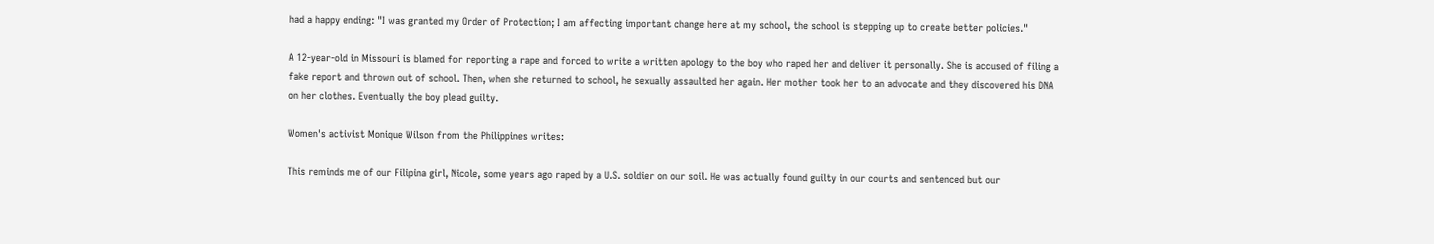had a happy ending: "I was granted my Order of Protection; I am affecting important change here at my school, the school is stepping up to create better policies."

A 12-year-old in Missouri is blamed for reporting a rape and forced to write a written apology to the boy who raped her and deliver it personally. She is accused of filing a fake report and thrown out of school. Then, when she returned to school, he sexually assaulted her again. Her mother took her to an advocate and they discovered his DNA on her clothes. Eventually the boy plead guilty.

Women's activist Monique Wilson from the Philippines writes:

This reminds me of our Filipina girl, Nicole, some years ago raped by a U.S. soldier on our soil. He was actually found guilty in our courts and sentenced but our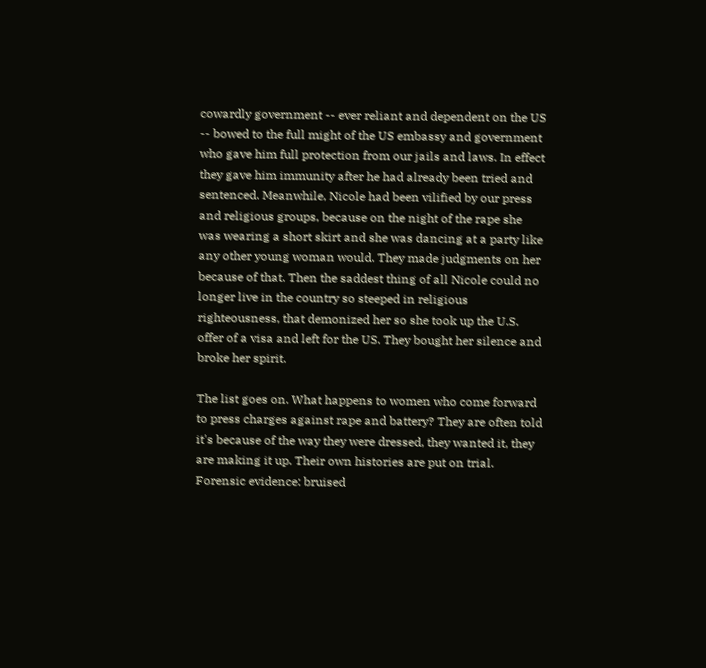cowardly government -- ever reliant and dependent on the US -- bowed to the full might of the US embassy and government who gave him full protection from our jails and laws. In effect they gave him immunity after he had already been tried and sentenced. Meanwhile, Nicole had been vilified by our press and religious groups, because on the night of the rape she was wearing a short skirt and she was dancing at a party like any other young woman would. They made judgments on her because of that. Then the saddest thing of all Nicole could no longer live in the country so steeped in religious righteousness, that demonized her so she took up the U.S. offer of a visa and left for the US. They bought her silence and broke her spirit.

The list goes on. What happens to women who come forward to press charges against rape and battery? They are often told it's because of the way they were dressed, they wanted it, they are making it up. Their own histories are put on trial. Forensic evidence: bruised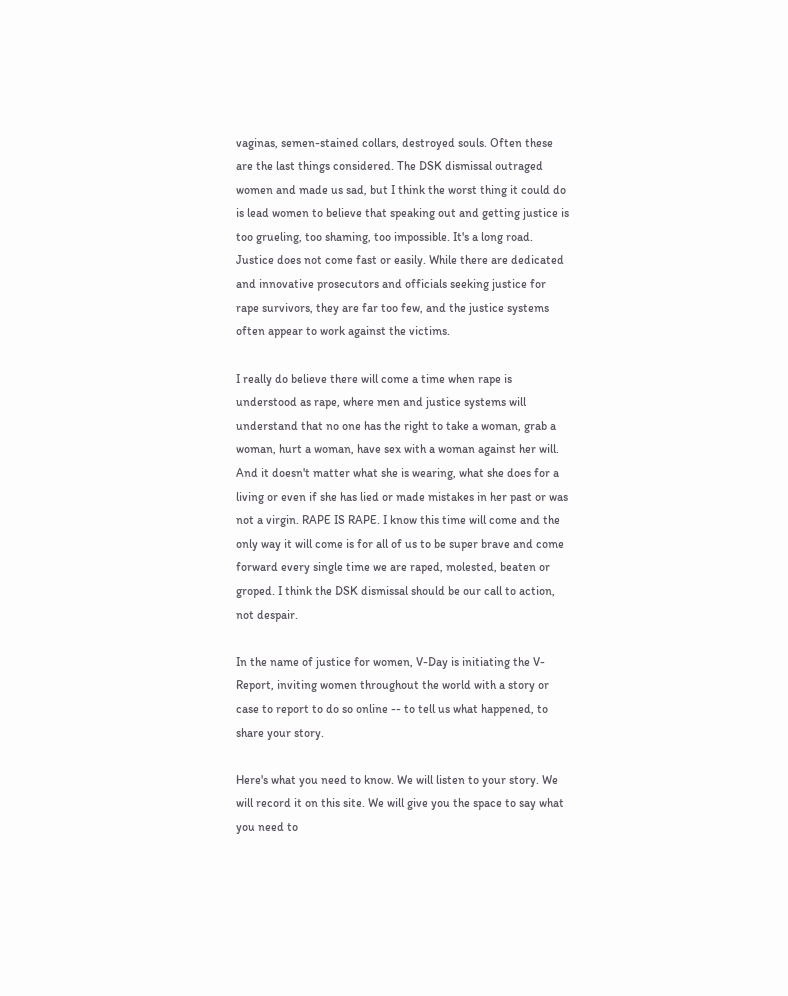vaginas, semen-stained collars, destroyed souls. Often these are the last things considered. The DSK dismissal outraged women and made us sad, but I think the worst thing it could do is lead women to believe that speaking out and getting justice is too grueling, too shaming, too impossible. It's a long road. Justice does not come fast or easily. While there are dedicated and innovative prosecutors and officials seeking justice for rape survivors, they are far too few, and the justice systems often appear to work against the victims.

I really do believe there will come a time when rape is understood as rape, where men and justice systems will understand that no one has the right to take a woman, grab a woman, hurt a woman, have sex with a woman against her will. And it doesn't matter what she is wearing, what she does for a living or even if she has lied or made mistakes in her past or was not a virgin. RAPE IS RAPE. I know this time will come and the only way it will come is for all of us to be super brave and come forward every single time we are raped, molested, beaten or groped. I think the DSK dismissal should be our call to action, not despair.

In the name of justice for women, V-Day is initiating the V-Report, inviting women throughout the world with a story or case to report to do so online -- to tell us what happened, to share your story.

Here's what you need to know. We will listen to your story. We will record it on this site. We will give you the space to say what you need to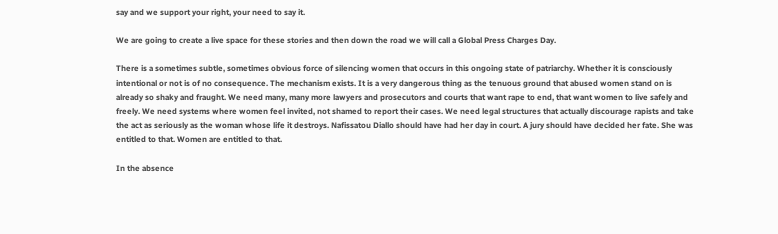say and we support your right, your need to say it.

We are going to create a live space for these stories and then down the road we will call a Global Press Charges Day.

There is a sometimes subtle, sometimes obvious force of silencing women that occurs in this ongoing state of patriarchy. Whether it is consciously intentional or not is of no consequence. The mechanism exists. It is a very dangerous thing as the tenuous ground that abused women stand on is already so shaky and fraught. We need many, many more lawyers and prosecutors and courts that want rape to end, that want women to live safely and freely. We need systems where women feel invited, not shamed to report their cases. We need legal structures that actually discourage rapists and take the act as seriously as the woman whose life it destroys. Nafissatou Diallo should have had her day in court. A jury should have decided her fate. She was entitled to that. Women are entitled to that.

In the absence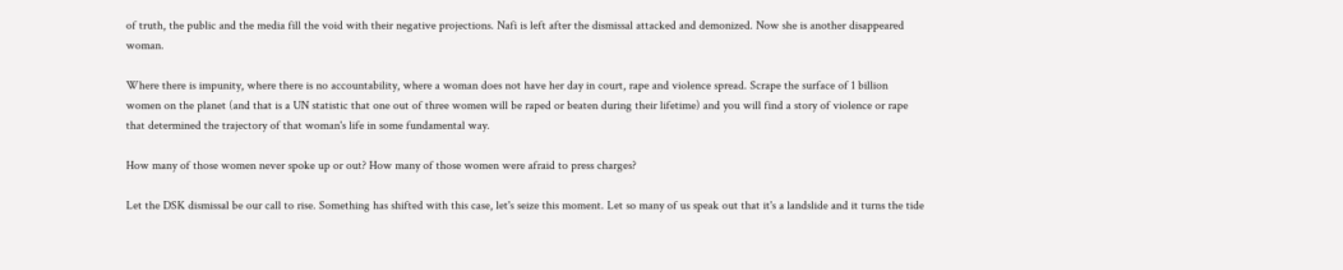of truth, the public and the media fill the void with their negative projections. Nafi is left after the dismissal attacked and demonized. Now she is another disappeared woman.

Where there is impunity, where there is no accountability, where a woman does not have her day in court, rape and violence spread. Scrape the surface of 1 billion women on the planet (and that is a UN statistic that one out of three women will be raped or beaten during their lifetime) and you will find a story of violence or rape that determined the trajectory of that woman's life in some fundamental way.

How many of those women never spoke up or out? How many of those women were afraid to press charges?

Let the DSK dismissal be our call to rise. Something has shifted with this case, let's seize this moment. Let so many of us speak out that it's a landslide and it turns the tide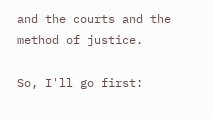and the courts and the method of justice.

So, I'll go first: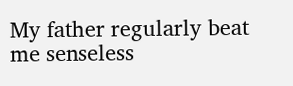My father regularly beat me senseless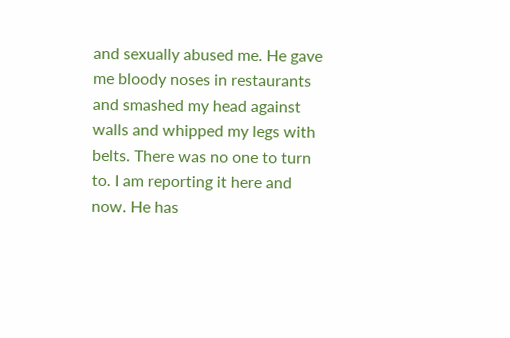and sexually abused me. He gave me bloody noses in restaurants and smashed my head against walls and whipped my legs with belts. There was no one to turn to. I am reporting it here and now. He has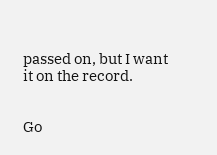passed on, but I want it on the record.


Go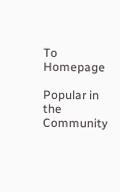To Homepage

Popular in the Community